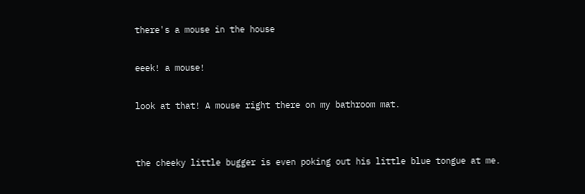there's a mouse in the house

eeek! a mouse!

look at that! A mouse right there on my bathroom mat.


the cheeky little bugger is even poking out his little blue tongue at me.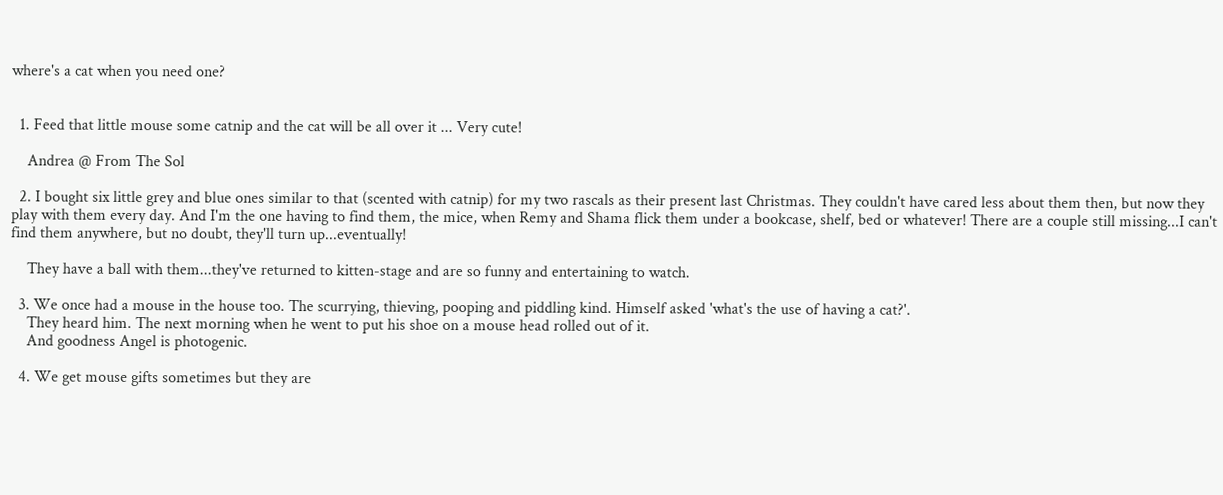where's a cat when you need one?


  1. Feed that little mouse some catnip and the cat will be all over it ... Very cute!

    Andrea @ From The Sol

  2. I bought six little grey and blue ones similar to that (scented with catnip) for my two rascals as their present last Christmas. They couldn't have cared less about them then, but now they play with them every day. And I'm the one having to find them, the mice, when Remy and Shama flick them under a bookcase, shelf, bed or whatever! There are a couple still missing...I can't find them anywhere, but no doubt, they'll turn up...eventually!

    They have a ball with them...they've returned to kitten-stage and are so funny and entertaining to watch.

  3. We once had a mouse in the house too. The scurrying, thieving, pooping and piddling kind. Himself asked 'what's the use of having a cat?'.
    They heard him. The next morning when he went to put his shoe on a mouse head rolled out of it.
    And goodness Angel is photogenic.

  4. We get mouse gifts sometimes but they are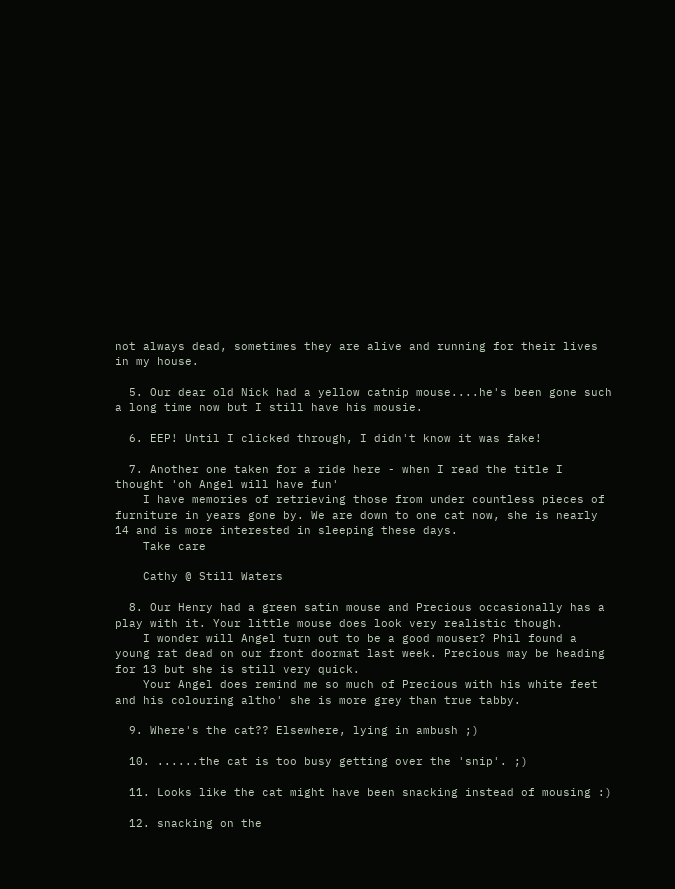not always dead, sometimes they are alive and running for their lives in my house.

  5. Our dear old Nick had a yellow catnip mouse....he's been gone such a long time now but I still have his mousie.

  6. EEP! Until I clicked through, I didn't know it was fake!

  7. Another one taken for a ride here - when I read the title I thought 'oh Angel will have fun'
    I have memories of retrieving those from under countless pieces of furniture in years gone by. We are down to one cat now, she is nearly 14 and is more interested in sleeping these days.
    Take care

    Cathy @ Still Waters

  8. Our Henry had a green satin mouse and Precious occasionally has a play with it. Your little mouse does look very realistic though.
    I wonder will Angel turn out to be a good mouser? Phil found a young rat dead on our front doormat last week. Precious may be heading for 13 but she is still very quick.
    Your Angel does remind me so much of Precious with his white feet and his colouring altho' she is more grey than true tabby.

  9. Where's the cat?? Elsewhere, lying in ambush ;)

  10. ......the cat is too busy getting over the 'snip'. ;)

  11. Looks like the cat might have been snacking instead of mousing :)

  12. snacking on the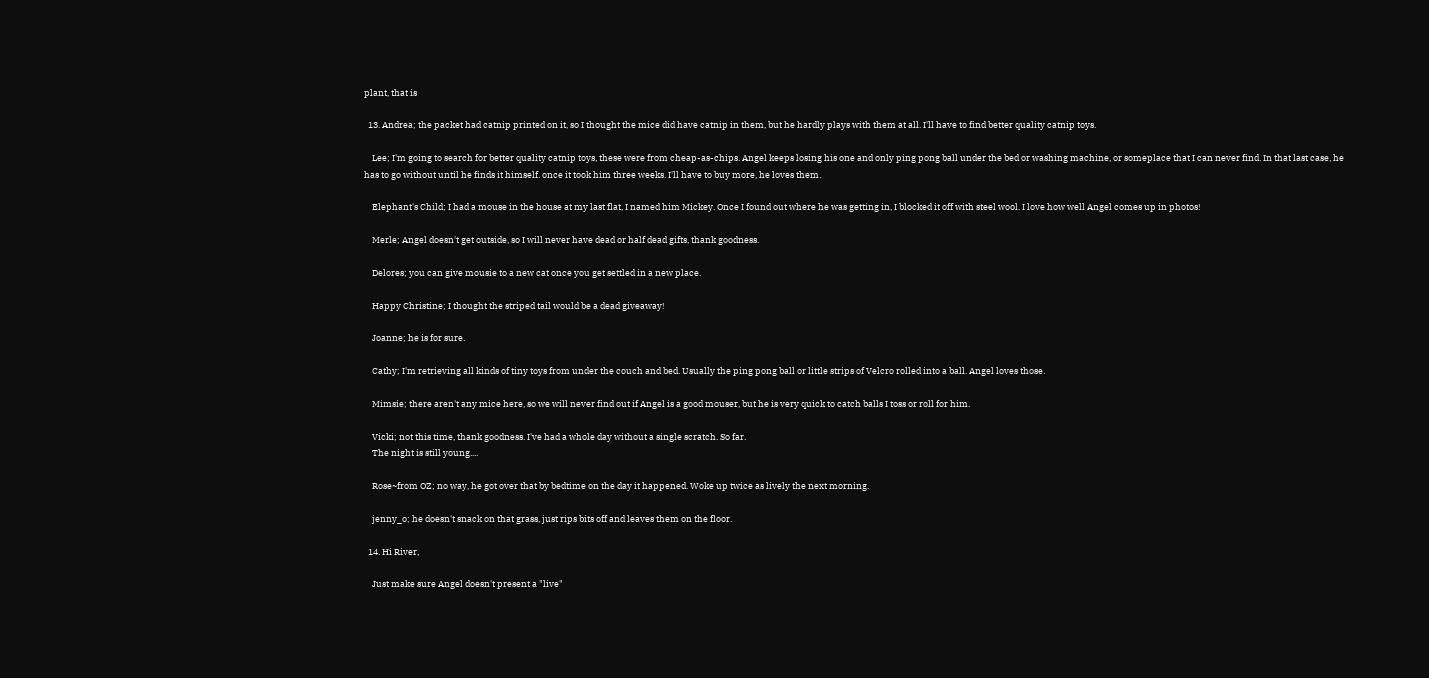plant, that is

  13. Andrea; the packet had catnip printed on it, so I thought the mice did have catnip in them, but he hardly plays with them at all. I'll have to find better quality catnip toys.

    Lee; I'm going to search for better quality catnip toys, these were from cheap-as-chips. Angel keeps losing his one and only ping pong ball under the bed or washing machine, or someplace that I can never find. In that last case, he has to go without until he finds it himself. once it took him three weeks. I'll have to buy more, he loves them.

    Elephant's Child; I had a mouse in the house at my last flat, I named him Mickey. Once I found out where he was getting in, I blocked it off with steel wool. I love how well Angel comes up in photos!

    Merle; Angel doesn't get outside, so I will never have dead or half dead gifts, thank goodness.

    Delores; you can give mousie to a new cat once you get settled in a new place.

    Happy Christine; I thought the striped tail would be a dead giveaway!

    Joanne; he is for sure.

    Cathy; I'm retrieving all kinds of tiny toys from under the couch and bed. Usually the ping pong ball or little strips of Velcro rolled into a ball. Angel loves those.

    Mimsie; there aren't any mice here, so we will never find out if Angel is a good mouser, but he is very quick to catch balls I toss or roll for him.

    Vicki; not this time, thank goodness. I've had a whole day without a single scratch. So far.
    The night is still young....

    Rose~from OZ; no way, he got over that by bedtime on the day it happened. Woke up twice as lively the next morning.

    jenny_o; he doesn't snack on that grass, just rips bits off and leaves them on the floor.

  14. Hi River,

    Just make sure Angel doesn't present a "live"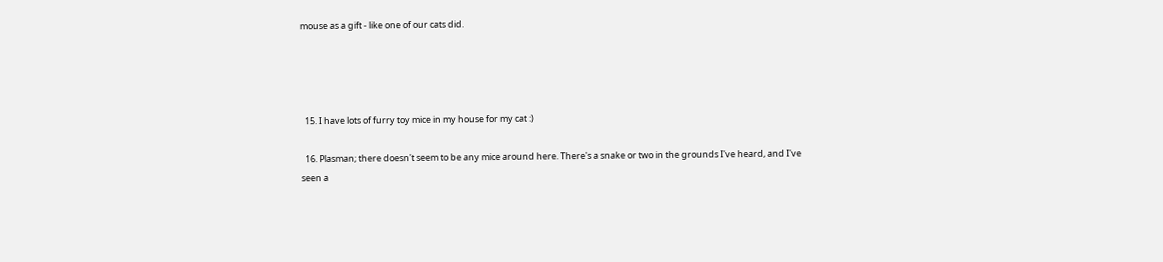mouse as a gift - like one of our cats did.




  15. I have lots of furry toy mice in my house for my cat :)

  16. Plasman; there doesn't seem to be any mice around here. There's a snake or two in the grounds I've heard, and I've seen a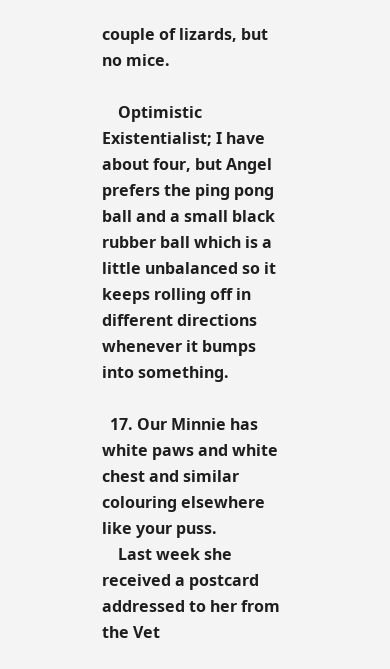couple of lizards, but no mice.

    Optimistic Existentialist; I have about four, but Angel prefers the ping pong ball and a small black rubber ball which is a little unbalanced so it keeps rolling off in different directions whenever it bumps into something.

  17. Our Minnie has white paws and white chest and similar colouring elsewhere like your puss.
    Last week she received a postcard addressed to her from the Vet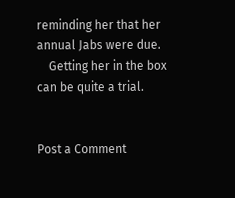reminding her that her annual Jabs were due.
    Getting her in the box can be quite a trial.


Post a Comment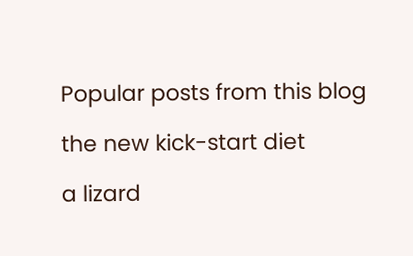Popular posts from this blog

the new kick-start diet

a lizard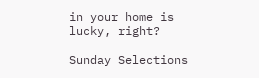in your home is lucky, right?

Sunday Selections